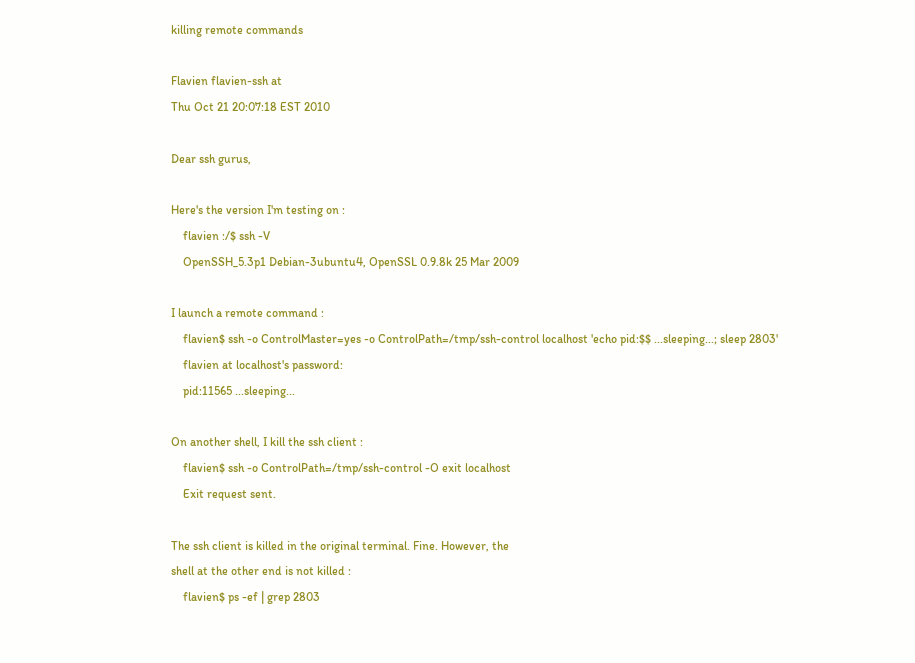killing remote commands

Flavien flavien-ssh at
Thu Oct 21 20:07:18 EST 2010

Dear ssh gurus,

Here's the version I'm testing on :
    flavien :/$ ssh -V
    OpenSSH_5.3p1 Debian-3ubuntu4, OpenSSL 0.9.8k 25 Mar 2009

I launch a remote command :
    flavien$ ssh -o ControlMaster=yes -o ControlPath=/tmp/ssh-control localhost 'echo pid:$$ ...sleeping...; sleep 2803'
    flavien at localhost's password:
    pid:11565 ...sleeping...

On another shell, I kill the ssh client :
    flavien$ ssh -o ControlPath=/tmp/ssh-control -O exit localhost
    Exit request sent.

The ssh client is killed in the original terminal. Fine. However, the
shell at the other end is not killed :
    flavien$ ps -ef | grep 2803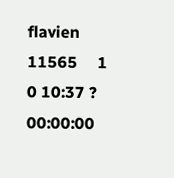flavien  11565     1  0 10:37 ?        00:00:00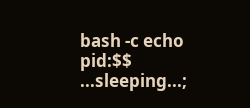bash -c echo pid:$$ ...sleeping...;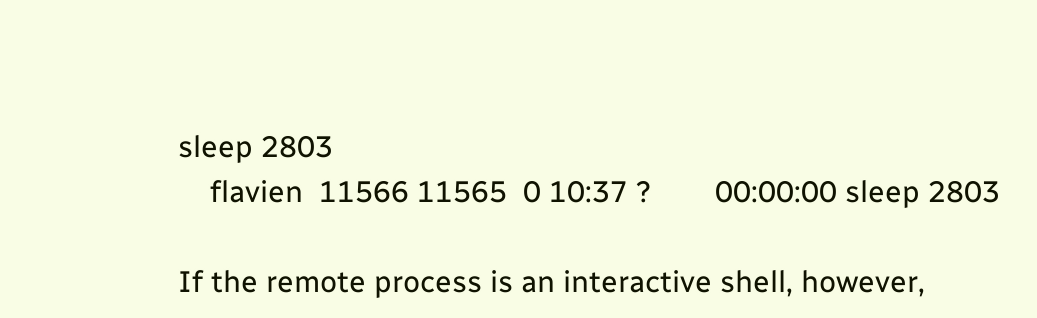sleep 2803
    flavien  11566 11565  0 10:37 ?        00:00:00 sleep 2803

If the remote process is an interactive shell, however,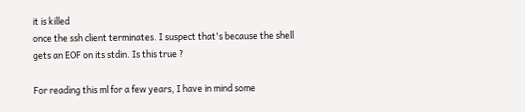it is killed
once the ssh client terminates. I suspect that's because the shell
gets an EOF on its stdin. Is this true ?

For reading this ml for a few years, I have in mind some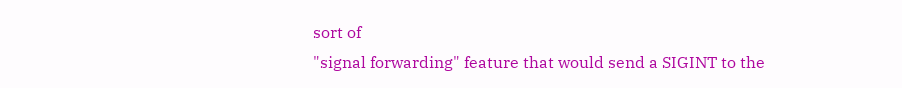sort of
"signal forwarding" feature that would send a SIGINT to the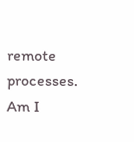remote
processes. Am I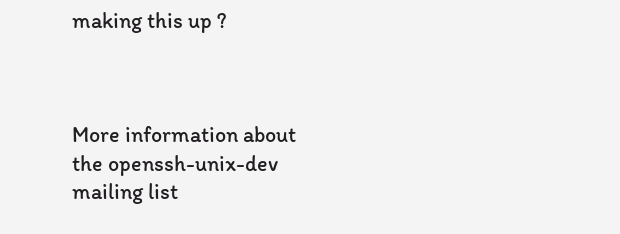making this up ?



More information about the openssh-unix-dev mailing list